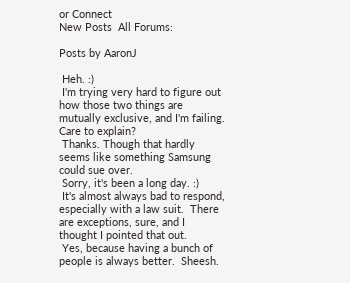or Connect
New Posts  All Forums:

Posts by AaronJ

 Heh. :)
 I'm trying very hard to figure out how those two things are mutually exclusive, and I'm failing.  Care to explain?
 Thanks. Though that hardly seems like something Samsung could sue over.
 Sorry, it's been a long day. :)
 It's almost always bad to respond, especially with a law suit.  There are exceptions, sure, and I thought I pointed that out.
 Yes, because having a bunch of people is always better.  Sheesh.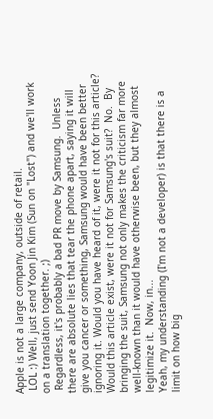Apple is not a large company, outside of retail.
 LOL :) Well, just send Yoon Jin Kim (Sun on "Lost") and we'll work on a translation together. ;)
 Regardless, it's probably a bad PR move by Samsung.  Unless there are absolute lies that tear the phone apart, saying it will give you cancer or something, Samsung would have been better ignoring it. Would you have heard of it, were it not for this article?  Would this article exist, were it not for Samsung's suit?  No.  By bringing the suit, Samsung not only makes the criticism far more well-known than it would have otherwise been, but they almost legitimize it.  Now, in...
Yeah, my understanding (I'm not a developer) is that there is a limit on how big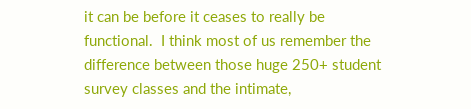it can be before it ceases to really be functional.  I think most of us remember the difference between those huge 250+ student survey classes and the intimate,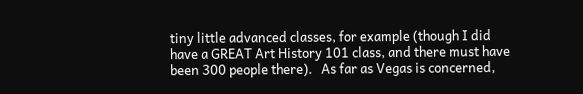tiny little advanced classes, for example (though I did have a GREAT Art History 101 class, and there must have been 300 people there).   As far as Vegas is concerned,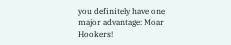you definitely have one major advantage: Moar Hookers!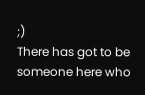;)
There has got to be someone here who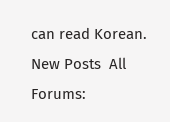can read Korean.
New Posts  All Forums: